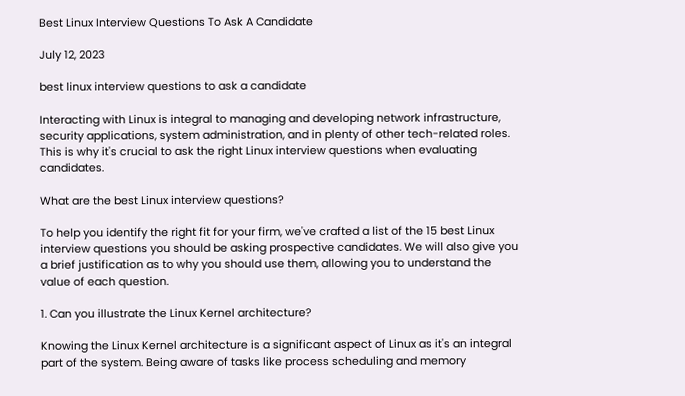Best Linux Interview Questions To Ask A Candidate

July 12, 2023

best linux interview questions to ask a candidate

Interacting with Linux is integral to managing and developing network infrastructure, security applications, system administration, and in plenty of other tech-related roles. This is why it's crucial to ask the right Linux interview questions when evaluating candidates.

What are the best Linux interview questions?

To help you identify the right fit for your firm, we've crafted a list of the 15 best Linux interview questions you should be asking prospective candidates. We will also give you a brief justification as to why you should use them, allowing you to understand the value of each question.

1. Can you illustrate the Linux Kernel architecture?

Knowing the Linux Kernel architecture is a significant aspect of Linux as it's an integral part of the system. Being aware of tasks like process scheduling and memory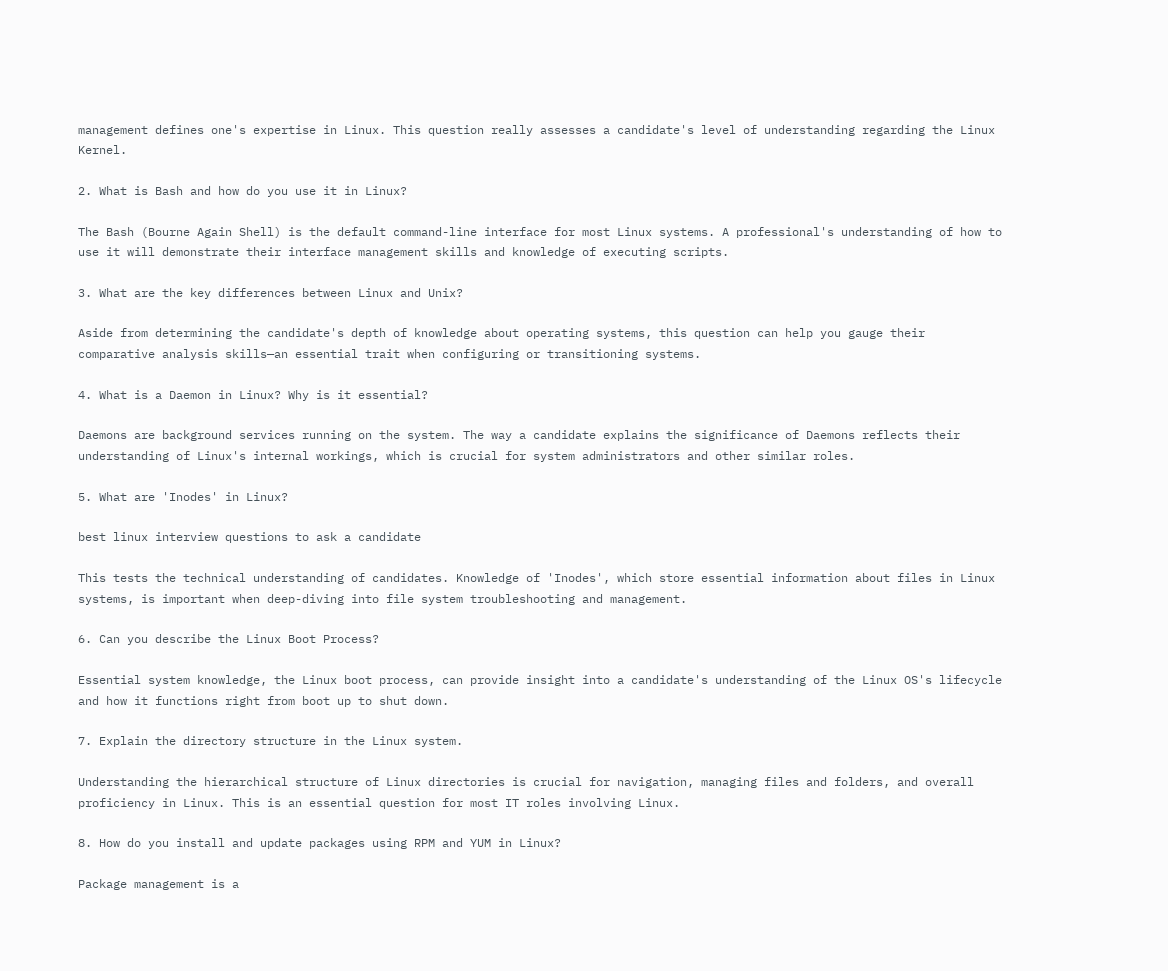management defines one's expertise in Linux. This question really assesses a candidate's level of understanding regarding the Linux Kernel.

2. What is Bash and how do you use it in Linux?

The Bash (Bourne Again Shell) is the default command-line interface for most Linux systems. A professional's understanding of how to use it will demonstrate their interface management skills and knowledge of executing scripts.

3. What are the key differences between Linux and Unix?

Aside from determining the candidate's depth of knowledge about operating systems, this question can help you gauge their comparative analysis skills—an essential trait when configuring or transitioning systems.

4. What is a Daemon in Linux? Why is it essential?

Daemons are background services running on the system. The way a candidate explains the significance of Daemons reflects their understanding of Linux's internal workings, which is crucial for system administrators and other similar roles.

5. What are 'Inodes' in Linux?

best linux interview questions to ask a candidate

This tests the technical understanding of candidates. Knowledge of 'Inodes', which store essential information about files in Linux systems, is important when deep-diving into file system troubleshooting and management.

6. Can you describe the Linux Boot Process?

Essential system knowledge, the Linux boot process, can provide insight into a candidate's understanding of the Linux OS's lifecycle and how it functions right from boot up to shut down.

7. Explain the directory structure in the Linux system.

Understanding the hierarchical structure of Linux directories is crucial for navigation, managing files and folders, and overall proficiency in Linux. This is an essential question for most IT roles involving Linux.

8. How do you install and update packages using RPM and YUM in Linux?

Package management is a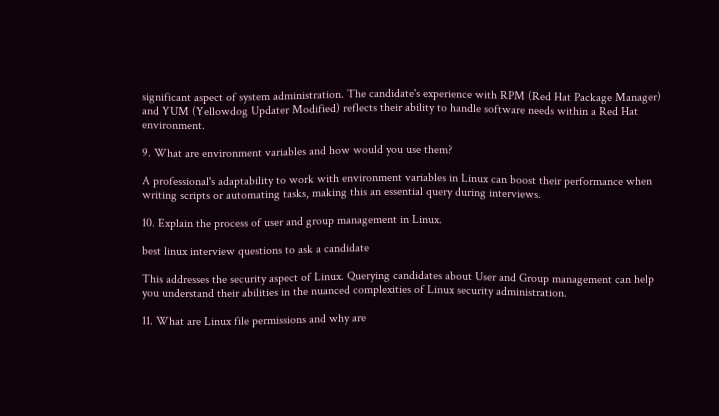significant aspect of system administration. The candidate's experience with RPM (Red Hat Package Manager) and YUM (Yellowdog Updater Modified) reflects their ability to handle software needs within a Red Hat environment.

9. What are environment variables and how would you use them?

A professional's adaptability to work with environment variables in Linux can boost their performance when writing scripts or automating tasks, making this an essential query during interviews.

10. Explain the process of user and group management in Linux.

best linux interview questions to ask a candidate

This addresses the security aspect of Linux. Querying candidates about User and Group management can help you understand their abilities in the nuanced complexities of Linux security administration.

11. What are Linux file permissions and why are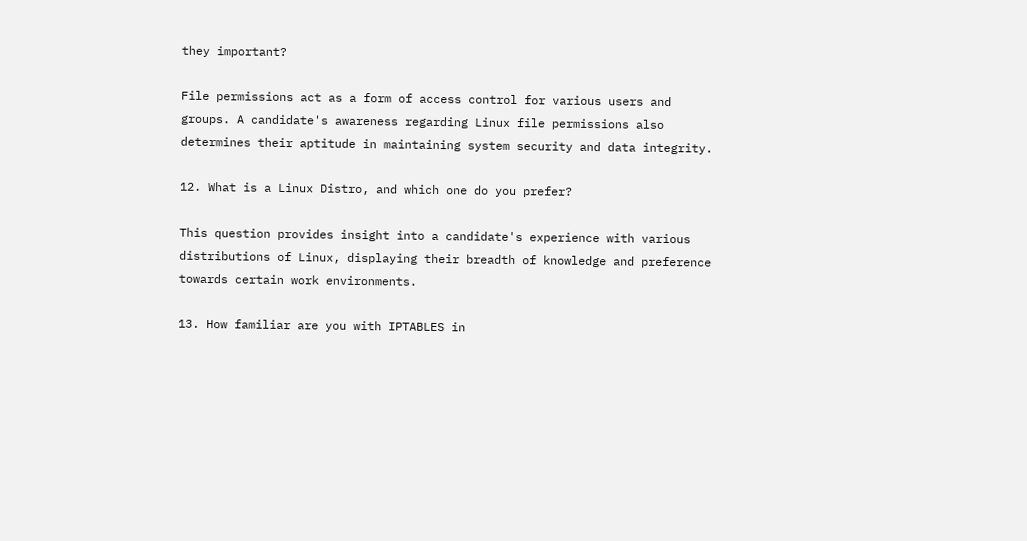they important?

File permissions act as a form of access control for various users and groups. A candidate's awareness regarding Linux file permissions also determines their aptitude in maintaining system security and data integrity.

12. What is a Linux Distro, and which one do you prefer?

This question provides insight into a candidate's experience with various distributions of Linux, displaying their breadth of knowledge and preference towards certain work environments.

13. How familiar are you with IPTABLES in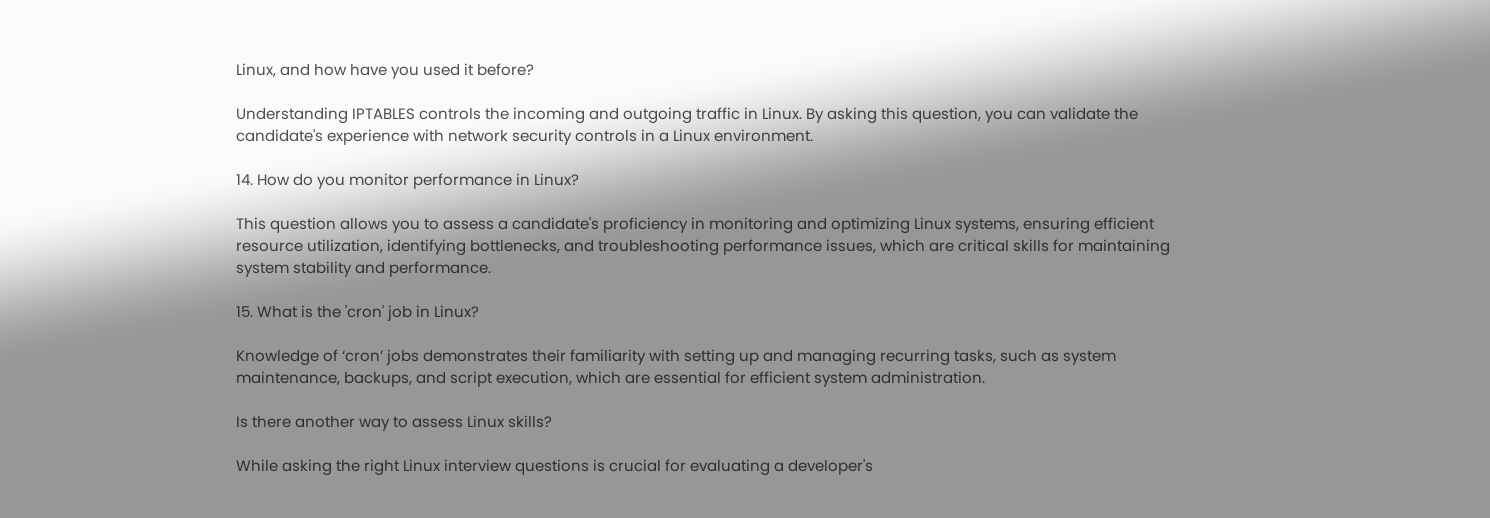Linux, and how have you used it before?

Understanding IPTABLES controls the incoming and outgoing traffic in Linux. By asking this question, you can validate the candidate's experience with network security controls in a Linux environment.

14. How do you monitor performance in Linux?

This question allows you to assess a candidate's proficiency in monitoring and optimizing Linux systems, ensuring efficient resource utilization, identifying bottlenecks, and troubleshooting performance issues, which are critical skills for maintaining system stability and performance.

15. What is the 'cron' job in Linux?

Knowledge of ‘cron’ jobs demonstrates their familiarity with setting up and managing recurring tasks, such as system maintenance, backups, and script execution, which are essential for efficient system administration.

Is there another way to assess Linux skills?

While asking the right Linux interview questions is crucial for evaluating a developer's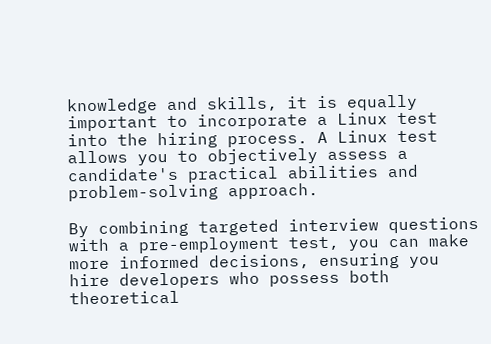knowledge and skills, it is equally important to incorporate a Linux test into the hiring process. A Linux test allows you to objectively assess a candidate's practical abilities and problem-solving approach.

By combining targeted interview questions with a pre-employment test, you can make more informed decisions, ensuring you hire developers who possess both theoretical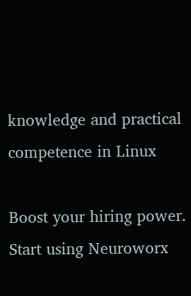knowledge and practical competence in Linux

Boost your hiring power.
Start using Neuroworx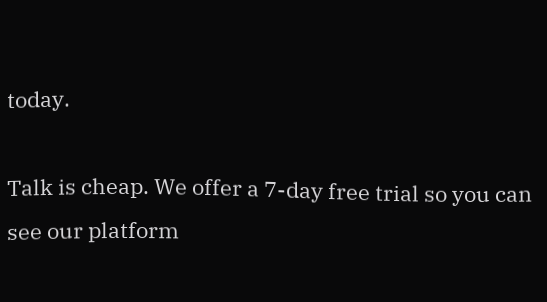today.

Talk is cheap. We offer a 7-day free trial so you can see our platform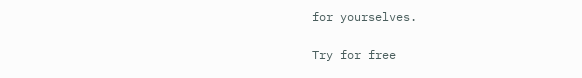for yourselves.

Try for free